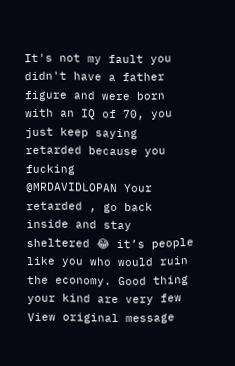It's not my fault you didn't have a father figure and were born with an IQ of 70, you just keep saying retarded because you fucking
@MRDAVIDLOPAN Your retarded , go back inside and stay sheltered 😂 it’s people like you who would ruin the economy. Good thing your kind are very few
View original message